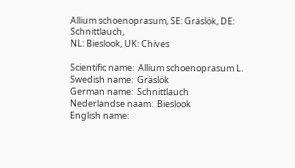Allium schoenoprasum, SE: Gräslök, DE: Schnittlauch,
NL: Bieslook, UK: Chives

Scientific name:  Allium schoenoprasum L.
Swedish name:  Gräslök
German name:  Schnittlauch
Nederlandse naam:  Bieslook
English name: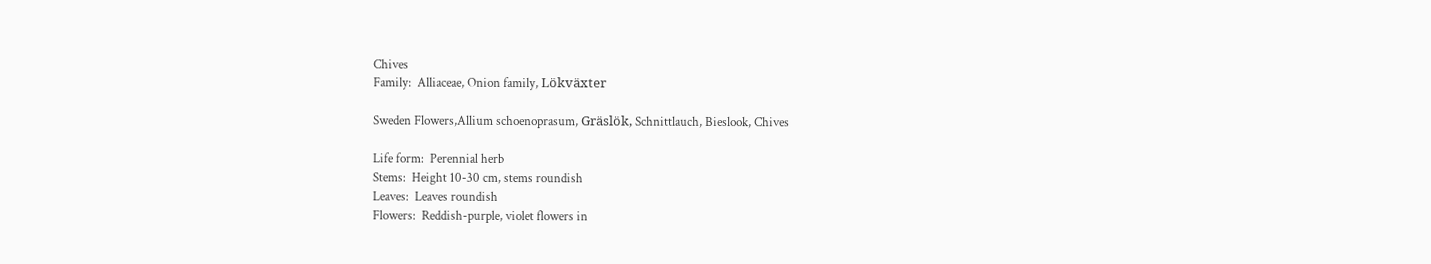Chives
Family:  Alliaceae, Onion family, Lökväxter

Sweden Flowers,Allium schoenoprasum, Gräslök, Schnittlauch, Bieslook, Chives

Life form:  Perennial herb
Stems:  Height 10-30 cm, stems roundish
Leaves:  Leaves roundish
Flowers:  Reddish-purple, violet flowers in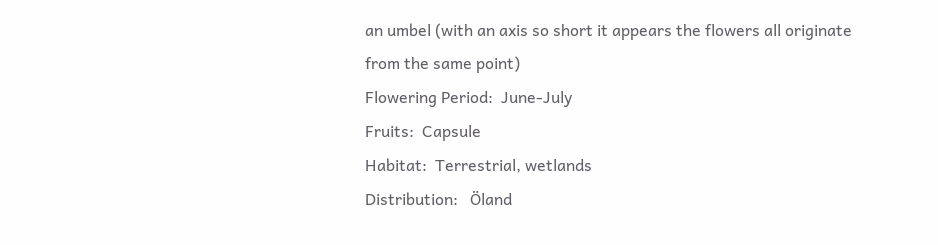an umbel (with an axis so short it appears the flowers all originate from the same point)
Flowering Period:  June-July
Fruits:  Capsule
Habitat:  Terrestrial, wetlands
Distribution:   Öland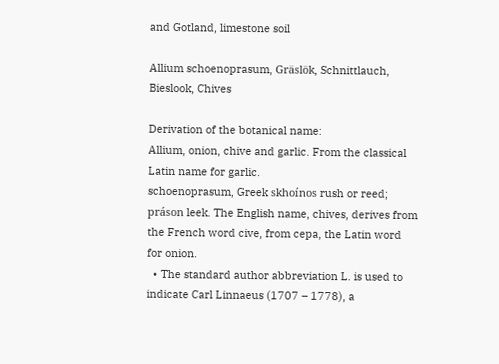and Gotland, limestone soil

Allium schoenoprasum, Gräslök, Schnittlauch, Bieslook, Chives

Derivation of the botanical name:
Allium, onion, chive and garlic. From the classical Latin name for garlic.
schoenoprasum, Greek skhoínos rush or reed; práson leek. The English name, chives, derives from the French word cive, from cepa, the Latin word for onion.
  • The standard author abbreviation L. is used to indicate Carl Linnaeus (1707 – 1778), a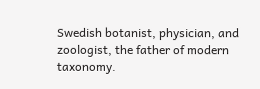Swedish botanist, physician, and zoologist, the father of modern taxonomy.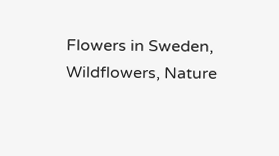Flowers in Sweden, Wildflowers, Nature